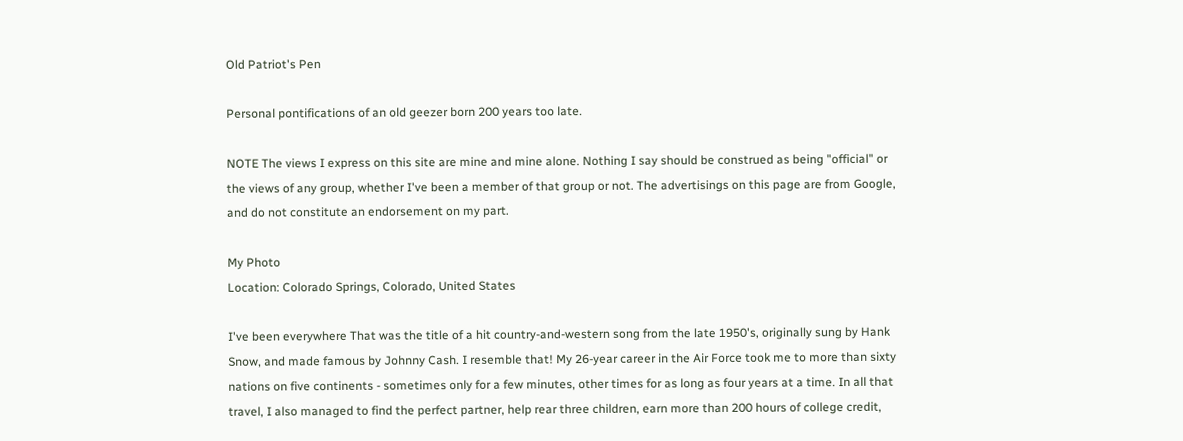Old Patriot's Pen

Personal pontifications of an old geezer born 200 years too late.

NOTE The views I express on this site are mine and mine alone. Nothing I say should be construed as being "official" or the views of any group, whether I've been a member of that group or not. The advertisings on this page are from Google, and do not constitute an endorsement on my part.

My Photo
Location: Colorado Springs, Colorado, United States

I've been everywhere That was the title of a hit country-and-western song from the late 1950's, originally sung by Hank Snow, and made famous by Johnny Cash. I resemble that! My 26-year career in the Air Force took me to more than sixty nations on five continents - sometimes only for a few minutes, other times for as long as four years at a time. In all that travel, I also managed to find the perfect partner, help rear three children, earn more than 200 hours of college credit,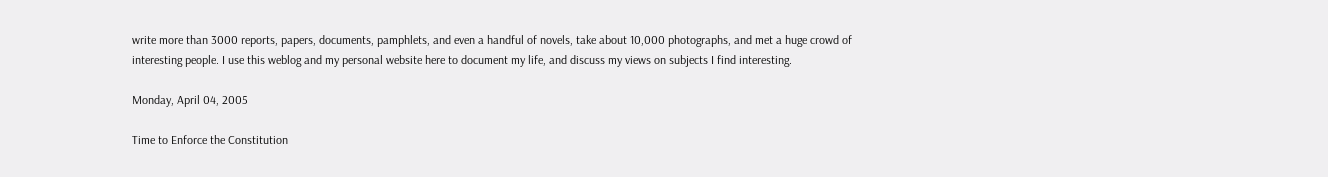write more than 3000 reports, papers, documents, pamphlets, and even a handful of novels, take about 10,000 photographs, and met a huge crowd of interesting people. I use this weblog and my personal website here to document my life, and discuss my views on subjects I find interesting.

Monday, April 04, 2005

Time to Enforce the Constitution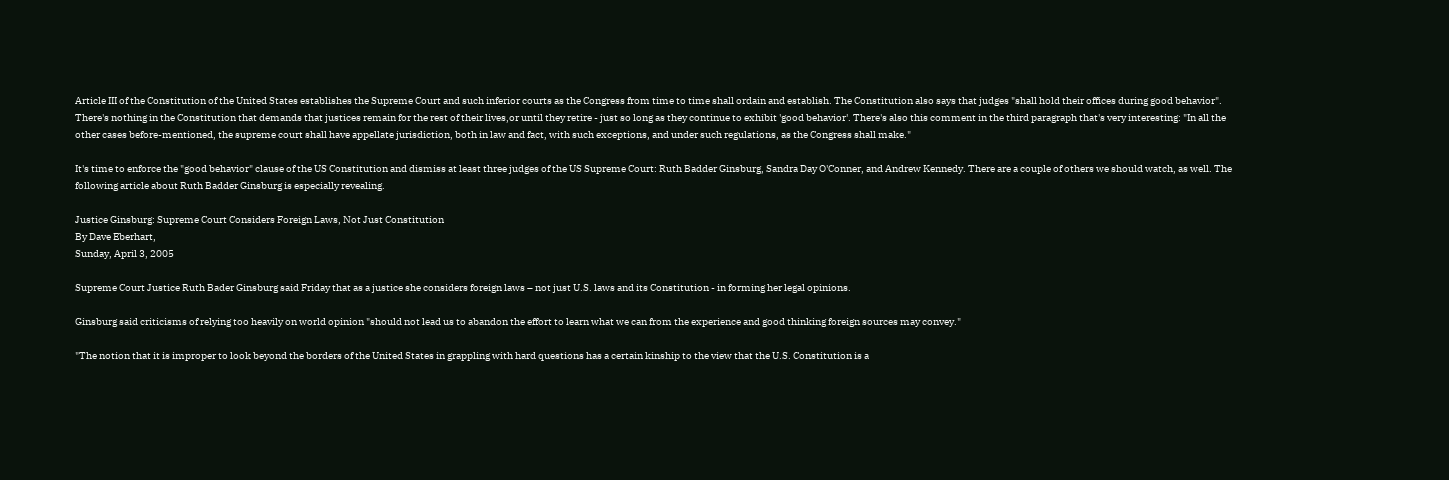Article III of the Constitution of the United States establishes the Supreme Court and such inferior courts as the Congress from time to time shall ordain and establish. The Constitution also says that judges "shall hold their offices during good behavior". There's nothing in the Constitution that demands that justices remain for the rest of their lives,or until they retire - just so long as they continue to exhibit 'good behavior'. There's also this comment in the third paragraph that's very interesting: "In all the other cases before-mentioned, the supreme court shall have appellate jurisdiction, both in law and fact, with such exceptions, and under such regulations, as the Congress shall make."

It's time to enforce the "good behavior" clause of the US Constitution and dismiss at least three judges of the US Supreme Court: Ruth Badder Ginsburg, Sandra Day O'Conner, and Andrew Kennedy. There are a couple of others we should watch, as well. The following article about Ruth Badder Ginsburg is especially revealing.

Justice Ginsburg: Supreme Court Considers Foreign Laws, Not Just Constitution
By Dave Eberhart,
Sunday, April 3, 2005

Supreme Court Justice Ruth Bader Ginsburg said Friday that as a justice she considers foreign laws – not just U.S. laws and its Constitution - in forming her legal opinions.

Ginsburg said criticisms of relying too heavily on world opinion "should not lead us to abandon the effort to learn what we can from the experience and good thinking foreign sources may convey."

"The notion that it is improper to look beyond the borders of the United States in grappling with hard questions has a certain kinship to the view that the U.S. Constitution is a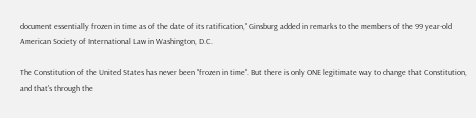document essentially frozen in time as of the date of its ratification," Ginsburg added in remarks to the members of the 99 year-old American Society of International Law in Washington, D.C.

The Constitution of the United States has never been "frozen in time". But there is only ONE legitimate way to change that Constitution, and that's through the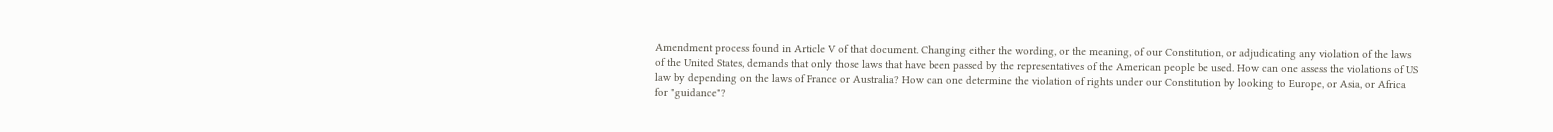Amendment process found in Article V of that document. Changing either the wording, or the meaning, of our Constitution, or adjudicating any violation of the laws of the United States, demands that only those laws that have been passed by the representatives of the American people be used. How can one assess the violations of US law by depending on the laws of France or Australia? How can one determine the violation of rights under our Constitution by looking to Europe, or Asia, or Africa for "guidance"?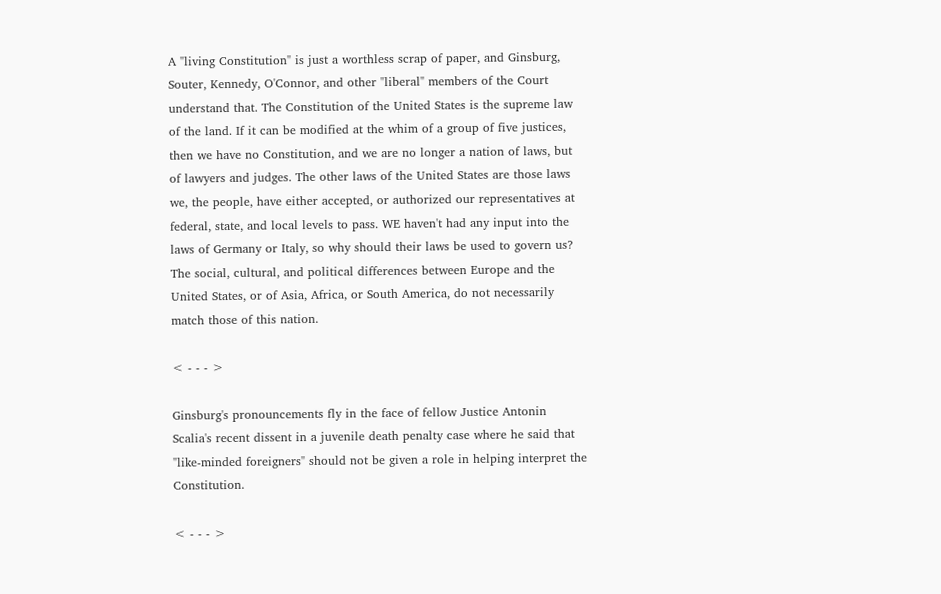A "living Constitution" is just a worthless scrap of paper, and Ginsburg, Souter, Kennedy, O'Connor, and other "liberal" members of the Court understand that. The Constitution of the United States is the supreme law of the land. If it can be modified at the whim of a group of five justices, then we have no Constitution, and we are no longer a nation of laws, but of lawyers and judges. The other laws of the United States are those laws we, the people, have either accepted, or authorized our representatives at federal, state, and local levels to pass. WE haven't had any input into the laws of Germany or Italy, so why should their laws be used to govern us? The social, cultural, and political differences between Europe and the United States, or of Asia, Africa, or South America, do not necessarily match those of this nation.

< - - - >

Ginsburg's pronouncements fly in the face of fellow Justice Antonin Scalia's recent dissent in a juvenile death penalty case where he said that "like-minded foreigners" should not be given a role in helping interpret the Constitution.

< - - - >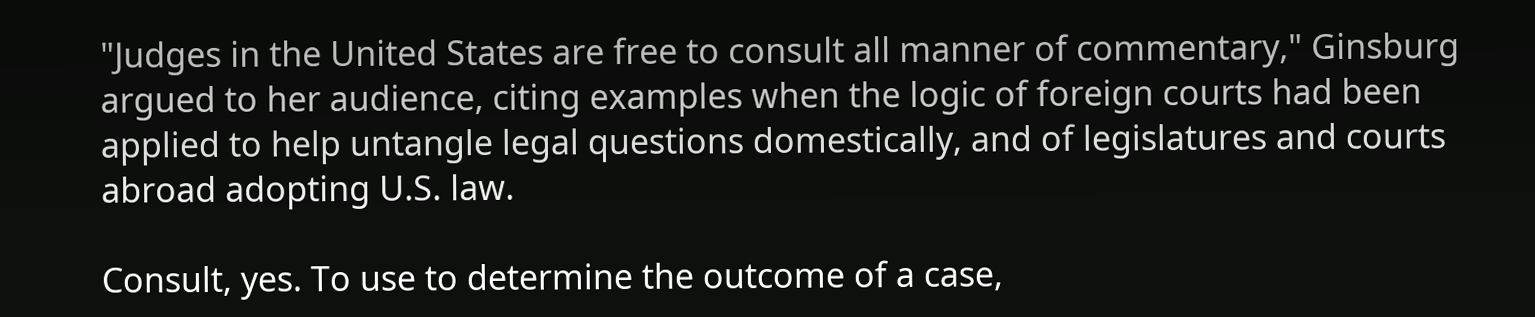"Judges in the United States are free to consult all manner of commentary," Ginsburg argued to her audience, citing examples when the logic of foreign courts had been applied to help untangle legal questions domestically, and of legislatures and courts abroad adopting U.S. law.

Consult, yes. To use to determine the outcome of a case,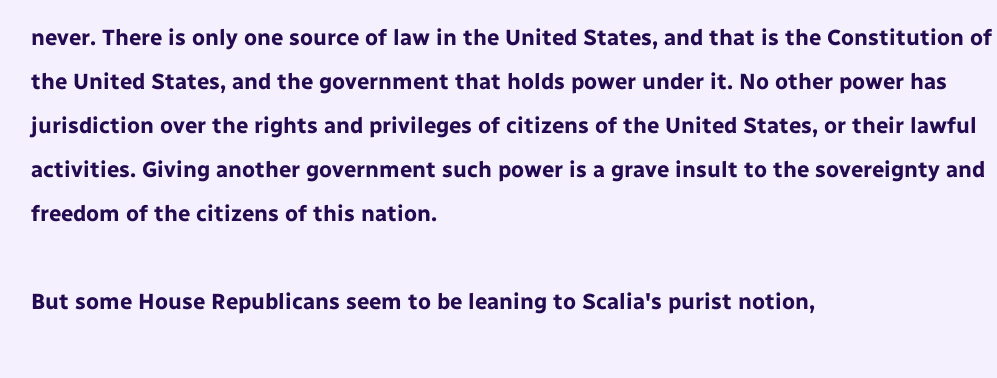never. There is only one source of law in the United States, and that is the Constitution of the United States, and the government that holds power under it. No other power has jurisdiction over the rights and privileges of citizens of the United States, or their lawful activities. Giving another government such power is a grave insult to the sovereignty and freedom of the citizens of this nation.

But some House Republicans seem to be leaning to Scalia's purist notion,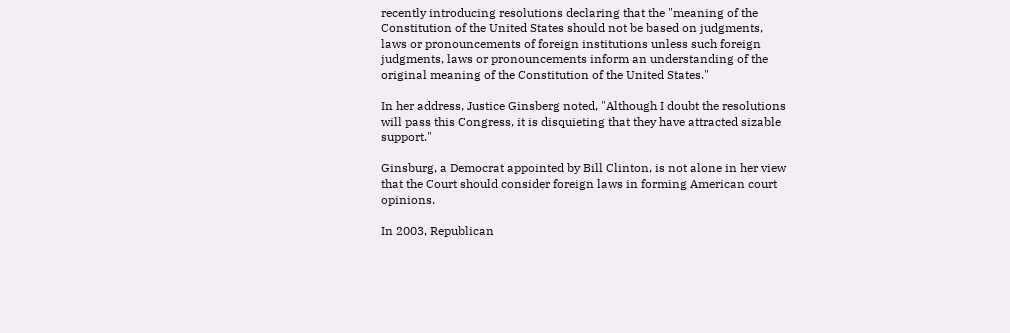recently introducing resolutions declaring that the "meaning of the Constitution of the United States should not be based on judgments, laws or pronouncements of foreign institutions unless such foreign judgments, laws or pronouncements inform an understanding of the original meaning of the Constitution of the United States."

In her address, Justice Ginsberg noted, "Although I doubt the resolutions will pass this Congress, it is disquieting that they have attracted sizable support."

Ginsburg, a Democrat appointed by Bill Clinton, is not alone in her view that the Court should consider foreign laws in forming American court opinions.

In 2003, Republican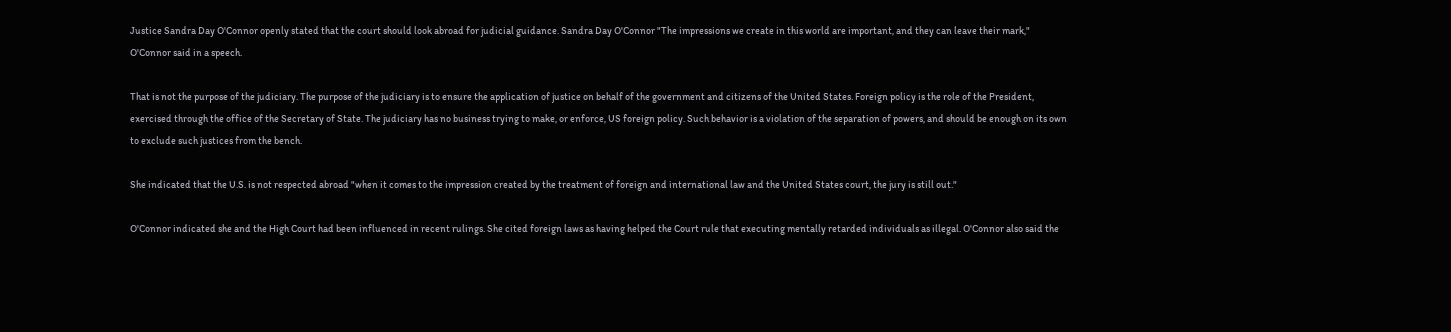Justice Sandra Day O'Connor openly stated that the court should look abroad for judicial guidance. Sandra Day O'Connor "The impressions we create in this world are important, and they can leave their mark," O'Connor said in a speech.

That is not the purpose of the judiciary. The purpose of the judiciary is to ensure the application of justice on behalf of the government and citizens of the United States. Foreign policy is the role of the President, exercised through the office of the Secretary of State. The judiciary has no business trying to make, or enforce, US foreign policy. Such behavior is a violation of the separation of powers, and should be enough on its own to exclude such justices from the bench.

She indicated that the U.S. is not respected abroad "when it comes to the impression created by the treatment of foreign and international law and the United States court, the jury is still out."

O'Connor indicated she and the High Court had been influenced in recent rulings. She cited foreign laws as having helped the Court rule that executing mentally retarded individuals as illegal. O'Connor also said the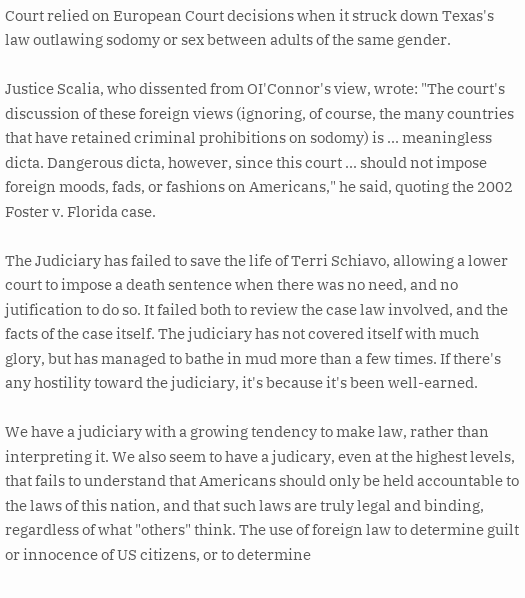Court relied on European Court decisions when it struck down Texas's law outlawing sodomy or sex between adults of the same gender.

Justice Scalia, who dissented from OI'Connor's view, wrote: "The court's discussion of these foreign views (ignoring, of course, the many countries that have retained criminal prohibitions on sodomy) is ... meaningless dicta. Dangerous dicta, however, since this court ... should not impose foreign moods, fads, or fashions on Americans," he said, quoting the 2002 Foster v. Florida case.

The Judiciary has failed to save the life of Terri Schiavo, allowing a lower court to impose a death sentence when there was no need, and no jutification to do so. It failed both to review the case law involved, and the facts of the case itself. The judiciary has not covered itself with much glory, but has managed to bathe in mud more than a few times. If there's any hostility toward the judiciary, it's because it's been well-earned.

We have a judiciary with a growing tendency to make law, rather than interpreting it. We also seem to have a judicary, even at the highest levels, that fails to understand that Americans should only be held accountable to the laws of this nation, and that such laws are truly legal and binding, regardless of what "others" think. The use of foreign law to determine guilt or innocence of US citizens, or to determine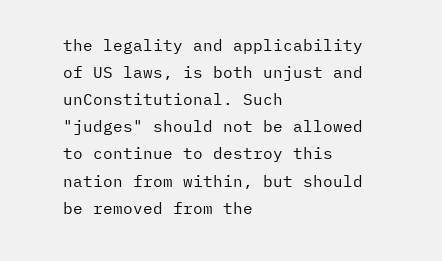the legality and applicability of US laws, is both unjust and unConstitutional. Such "judges" should not be allowed to continue to destroy this nation from within, but should be removed from the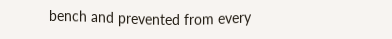bench and prevented from every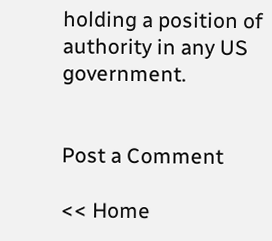holding a position of authority in any US government.


Post a Comment

<< Home